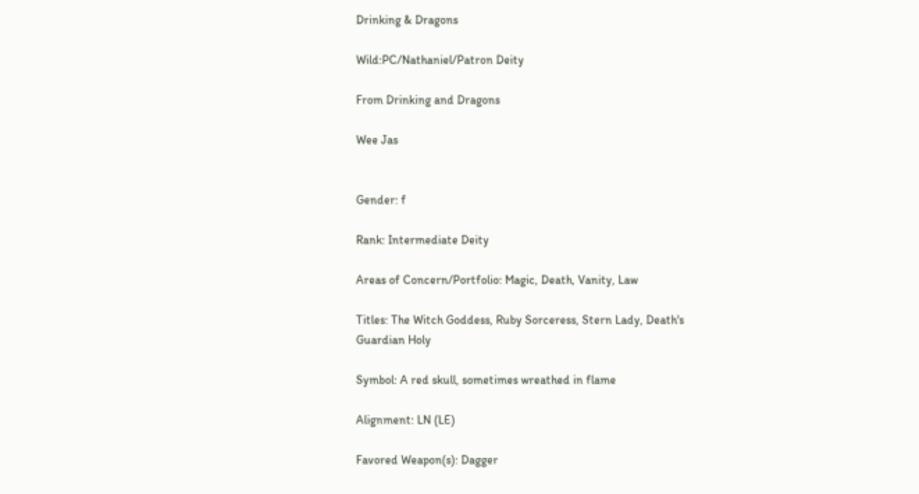Drinking & Dragons

Wild:PC/Nathaniel/Patron Deity

From Drinking and Dragons

Wee Jas


Gender: f

Rank: Intermediate Deity

Areas of Concern/Portfolio: Magic, Death, Vanity, Law

Titles: The Witch Goddess, Ruby Sorceress, Stern Lady, Death's Guardian Holy

Symbol: A red skull, sometimes wreathed in flame

Alignment: LN (LE)

Favored Weapon(s): Dagger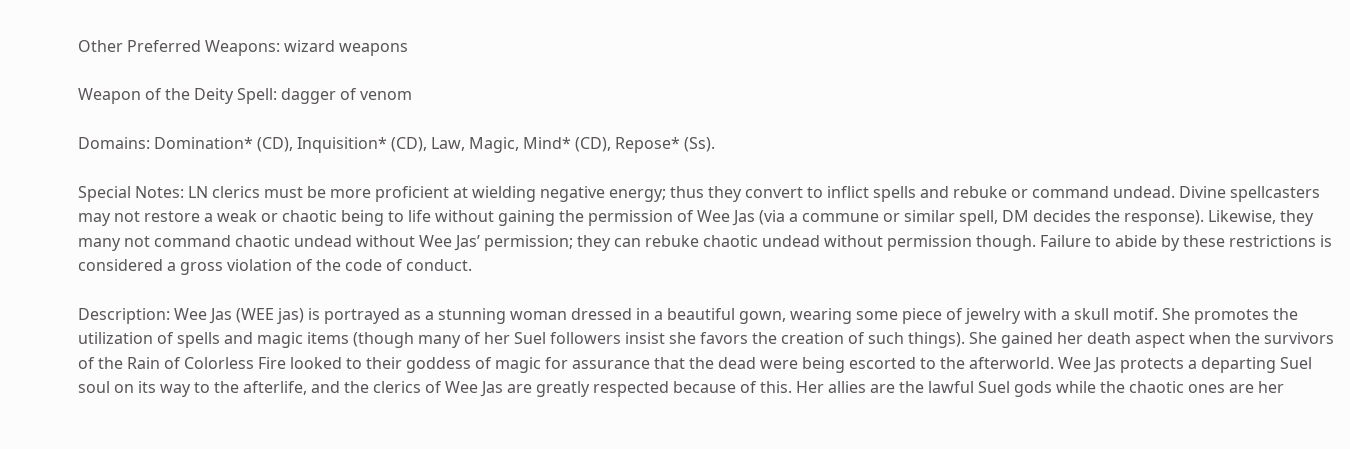Other Preferred Weapons: wizard weapons

Weapon of the Deity Spell: dagger of venom

Domains: Domination* (CD), Inquisition* (CD), Law, Magic, Mind* (CD), Repose* (Ss).

Special Notes: LN clerics must be more proficient at wielding negative energy; thus they convert to inflict spells and rebuke or command undead. Divine spellcasters may not restore a weak or chaotic being to life without gaining the permission of Wee Jas (via a commune or similar spell, DM decides the response). Likewise, they many not command chaotic undead without Wee Jas’ permission; they can rebuke chaotic undead without permission though. Failure to abide by these restrictions is considered a gross violation of the code of conduct.

Description: Wee Jas (WEE jas) is portrayed as a stunning woman dressed in a beautiful gown, wearing some piece of jewelry with a skull motif. She promotes the utilization of spells and magic items (though many of her Suel followers insist she favors the creation of such things). She gained her death aspect when the survivors of the Rain of Colorless Fire looked to their goddess of magic for assurance that the dead were being escorted to the afterworld. Wee Jas protects a departing Suel soul on its way to the afterlife, and the clerics of Wee Jas are greatly respected because of this. Her allies are the lawful Suel gods while the chaotic ones are her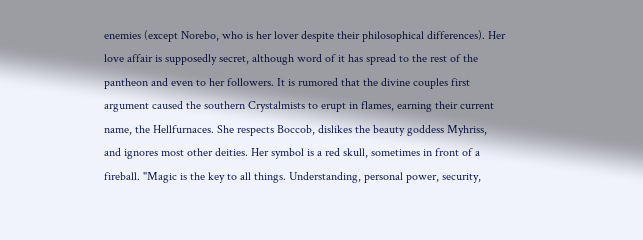enemies (except Norebo, who is her lover despite their philosophical differences). Her love affair is supposedly secret, although word of it has spread to the rest of the pantheon and even to her followers. It is rumored that the divine couples first argument caused the southern Crystalmists to erupt in flames, earning their current name, the Hellfurnaces. She respects Boccob, dislikes the beauty goddess Myhriss, and ignores most other deities. Her symbol is a red skull, sometimes in front of a fireball. "Magic is the key to all things. Understanding, personal power, security,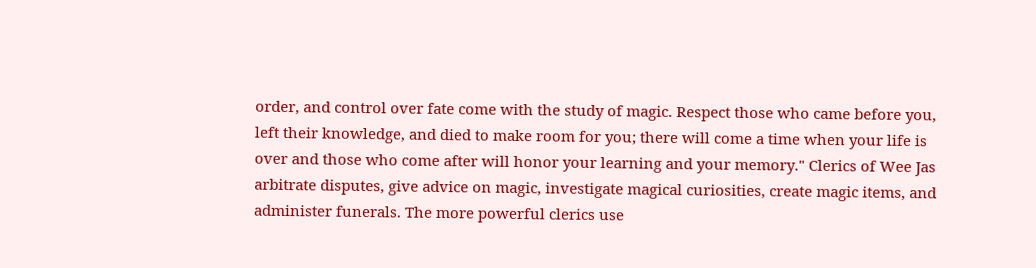order, and control over fate come with the study of magic. Respect those who came before you, left their knowledge, and died to make room for you; there will come a time when your life is over and those who come after will honor your learning and your memory." Clerics of Wee Jas arbitrate disputes, give advice on magic, investigate magical curiosities, create magic items, and administer funerals. The more powerful clerics use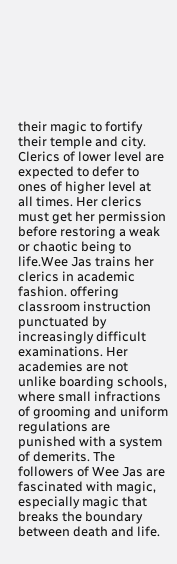their magic to fortify their temple and city. Clerics of lower level are expected to defer to ones of higher level at all times. Her clerics must get her permission before restoring a weak or chaotic being to life.Wee Jas trains her clerics in academic fashion. offering classroom instruction punctuated by increasingly difficult examinations. Her academies are not unlike boarding schools, where small infractions of grooming and uniform regulations are punished with a system of demerits. The followers of Wee Jas are fascinated with magic, especially magic that breaks the boundary between death and life.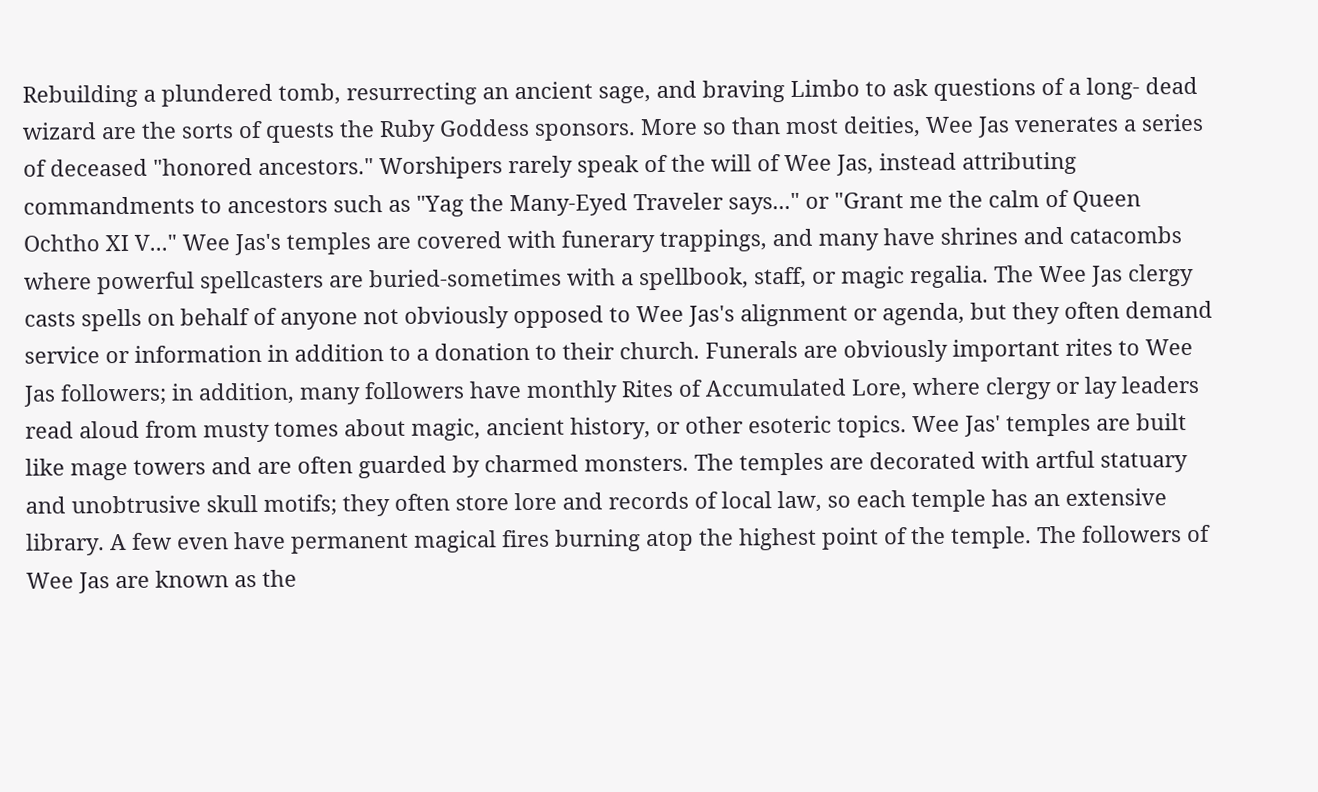Rebuilding a plundered tomb, resurrecting an ancient sage, and braving Limbo to ask questions of a long- dead wizard are the sorts of quests the Ruby Goddess sponsors. More so than most deities, Wee Jas venerates a series of deceased "honored ancestors." Worshipers rarely speak of the will of Wee Jas, instead attributing commandments to ancestors such as "Yag the Many-Eyed Traveler says..." or "Grant me the calm of Queen Ochtho XI V..." Wee Jas's temples are covered with funerary trappings, and many have shrines and catacombs where powerful spellcasters are buried-sometimes with a spellbook, staff, or magic regalia. The Wee Jas clergy casts spells on behalf of anyone not obviously opposed to Wee Jas's alignment or agenda, but they often demand service or information in addition to a donation to their church. Funerals are obviously important rites to Wee Jas followers; in addition, many followers have monthly Rites of Accumulated Lore, where clergy or lay leaders read aloud from musty tomes about magic, ancient history, or other esoteric topics. Wee Jas' temples are built like mage towers and are often guarded by charmed monsters. The temples are decorated with artful statuary and unobtrusive skull motifs; they often store lore and records of local law, so each temple has an extensive library. A few even have permanent magical fires burning atop the highest point of the temple. The followers of Wee Jas are known as the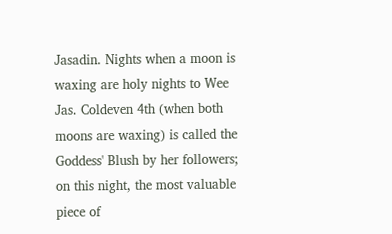Jasadin. Nights when a moon is waxing are holy nights to Wee Jas. Coldeven 4th (when both moons are waxing) is called the Goddess' Blush by her followers; on this night, the most valuable piece of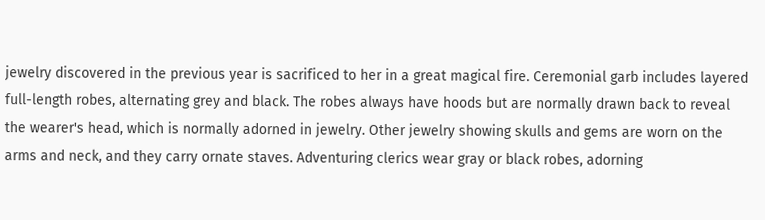jewelry discovered in the previous year is sacrificed to her in a great magical fire. Ceremonial garb includes layered full-length robes, alternating grey and black. The robes always have hoods but are normally drawn back to reveal the wearer's head, which is normally adorned in jewelry. Other jewelry showing skulls and gems are worn on the arms and neck, and they carry ornate staves. Adventuring clerics wear gray or black robes, adorning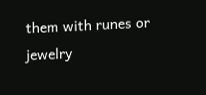them with runes or jewelry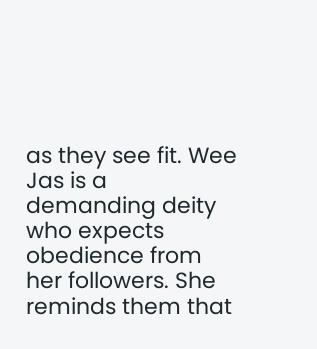as they see fit. Wee Jas is a demanding deity who expects obedience from her followers. She reminds them that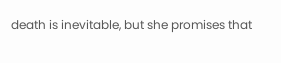death is inevitable, but she promises that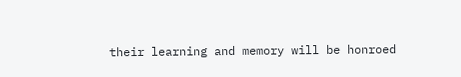their learning and memory will be honroed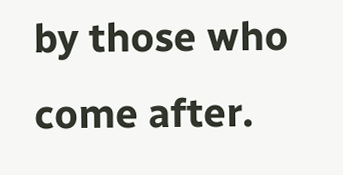by those who come after.